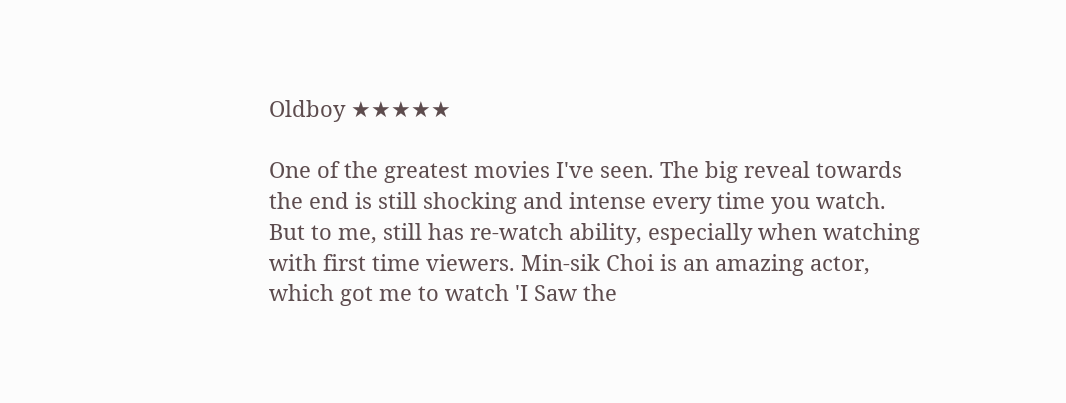Oldboy ★★★★★

One of the greatest movies I've seen. The big reveal towards the end is still shocking and intense every time you watch. But to me, still has re-watch ability, especially when watching with first time viewers. Min-sik Choi is an amazing actor, which got me to watch 'I Saw the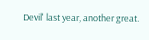Devil' last year, another great.